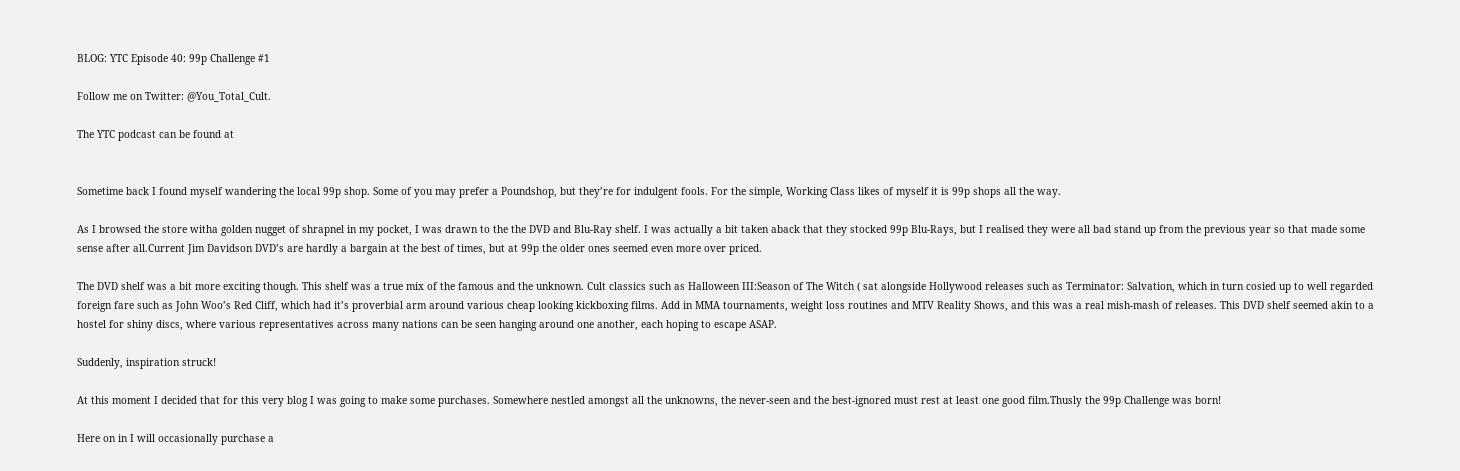BLOG: YTC Episode 40: 99p Challenge #1

Follow me on Twitter: @You_Total_Cult.

The YTC podcast can be found at


Sometime back I found myself wandering the local 99p shop. Some of you may prefer a Poundshop, but they’re for indulgent fools. For the simple, Working Class likes of myself it is 99p shops all the way.

As I browsed the store witha golden nugget of shrapnel in my pocket, I was drawn to the the DVD and Blu-Ray shelf. I was actually a bit taken aback that they stocked 99p Blu-Rays, but I realised they were all bad stand up from the previous year so that made some sense after all.Current Jim Davidson DVD’s are hardly a bargain at the best of times, but at 99p the older ones seemed even more over priced.

The DVD shelf was a bit more exciting though. This shelf was a true mix of the famous and the unknown. Cult classics such as Halloween III:Season of The Witch ( sat alongside Hollywood releases such as Terminator: Salvation, which in turn cosied up to well regarded foreign fare such as John Woo’s Red Cliff, which had it’s proverbial arm around various cheap looking kickboxing films. Add in MMA tournaments, weight loss routines and MTV Reality Shows, and this was a real mish-mash of releases. This DVD shelf seemed akin to a hostel for shiny discs, where various representatives across many nations can be seen hanging around one another, each hoping to escape ASAP.

Suddenly, inspiration struck!

At this moment I decided that for this very blog I was going to make some purchases. Somewhere nestled amongst all the unknowns, the never-seen and the best-ignored must rest at least one good film.Thusly the 99p Challenge was born!

Here on in I will occasionally purchase a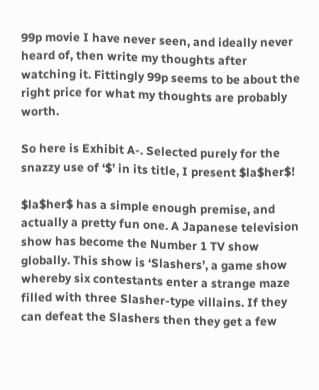99p movie I have never seen, and ideally never heard of, then write my thoughts after watching it. Fittingly 99p seems to be about the right price for what my thoughts are probably worth.

So here is Exhibit A-. Selected purely for the snazzy use of ‘$’ in its title, I present $la$her$!

$la$her$ has a simple enough premise, and actually a pretty fun one. A Japanese television show has become the Number 1 TV show globally. This show is ‘Slashers’, a game show whereby six contestants enter a strange maze filled with three Slasher-type villains. If they can defeat the Slashers then they get a few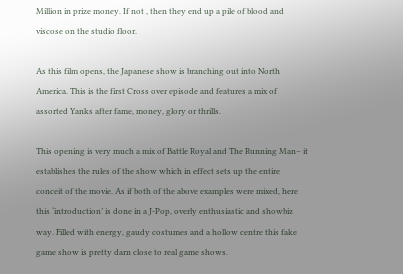Million in prize money. If not , then they end up a pile of blood and viscose on the studio floor.

As this film opens, the Japanese show is branching out into North America. This is the first Cross over episode and features a mix of assorted Yanks after fame, money, glory or thrills.

This opening is very much a mix of Battle Royal and The Running Man– it establishes the rules of the show which in effect sets up the entire conceit of the movie. As if both of the above examples were mixed, here this ‘introduction’ is done in a J-Pop, overly enthusiastic and showbiz way. Filled with energy, gaudy costumes and a hollow centre this fake game show is pretty darn close to real game shows.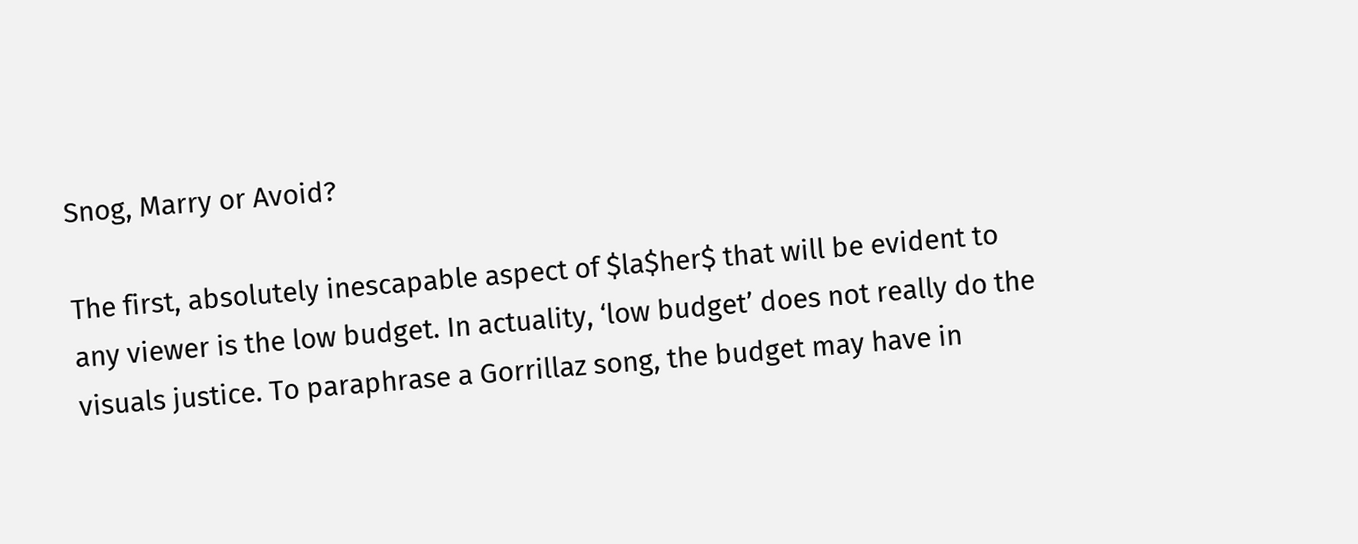Snog, Marry or Avoid?

The first, absolutely inescapable aspect of $la$her$ that will be evident to any viewer is the low budget. In actuality, ‘low budget’ does not really do the visuals justice. To paraphrase a Gorrillaz song, the budget may have in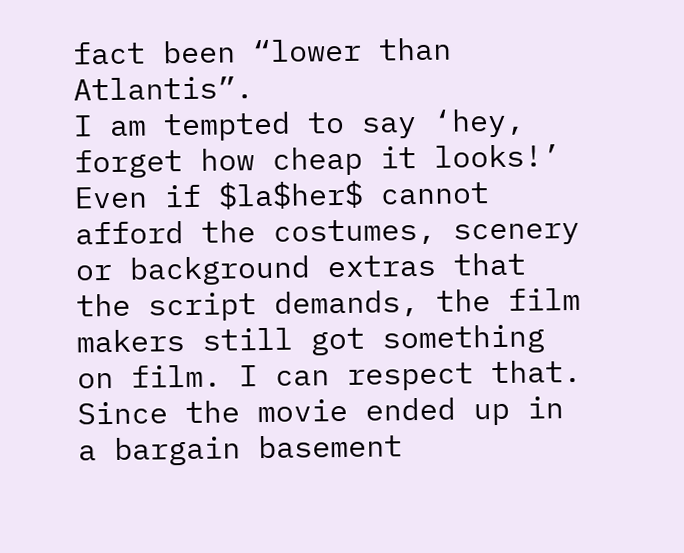fact been “lower than Atlantis”.
I am tempted to say ‘hey, forget how cheap it looks!’ Even if $la$her$ cannot afford the costumes, scenery or background extras that the script demands, the film makers still got something on film. I can respect that. Since the movie ended up in a bargain basement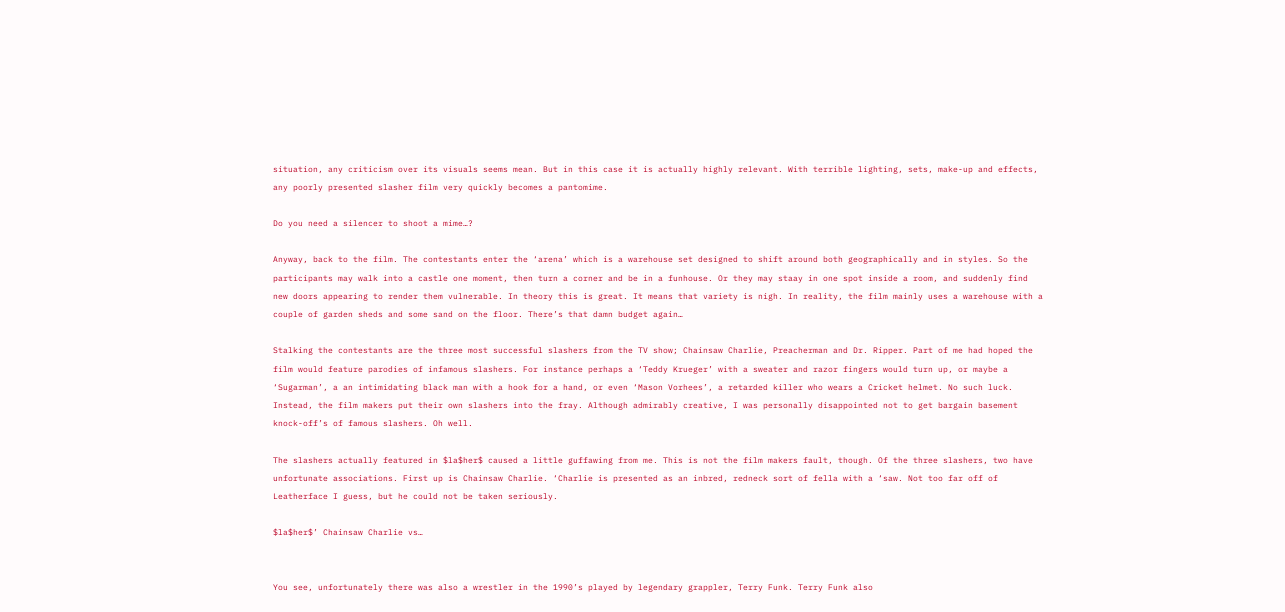situation, any criticism over its visuals seems mean. But in this case it is actually highly relevant. With terrible lighting, sets, make-up and effects, any poorly presented slasher film very quickly becomes a pantomime.

Do you need a silencer to shoot a mime…?

Anyway, back to the film. The contestants enter the ‘arena’ which is a warehouse set designed to shift around both geographically and in styles. So the participants may walk into a castle one moment, then turn a corner and be in a funhouse. Or they may staay in one spot inside a room, and suddenly find new doors appearing to render them vulnerable. In theory this is great. It means that variety is nigh. In reality, the film mainly uses a warehouse with a couple of garden sheds and some sand on the floor. There’s that damn budget again…

Stalking the contestants are the three most successful slashers from the TV show; Chainsaw Charlie, Preacherman and Dr. Ripper. Part of me had hoped the film would feature parodies of infamous slashers. For instance perhaps a ‘Teddy Krueger’ with a sweater and razor fingers would turn up, or maybe a ‘Sugarman’, a an intimidating black man with a hook for a hand, or even ‘Mason Vorhees’, a retarded killer who wears a Cricket helmet. No such luck. Instead, the film makers put their own slashers into the fray. Although admirably creative, I was personally disappointed not to get bargain basement knock-off’s of famous slashers. Oh well.

The slashers actually featured in $la$her$ caused a little guffawing from me. This is not the film makers fault, though. Of the three slashers, two have unfortunate associations. First up is Chainsaw Charlie. ‘Charlie is presented as an inbred, redneck sort of fella with a ‘saw. Not too far off of Leatherface I guess, but he could not be taken seriously.

$la$her$’ Chainsaw Charlie vs…


You see, unfortunately there was also a wrestler in the 1990’s played by legendary grappler, Terry Funk. Terry Funk also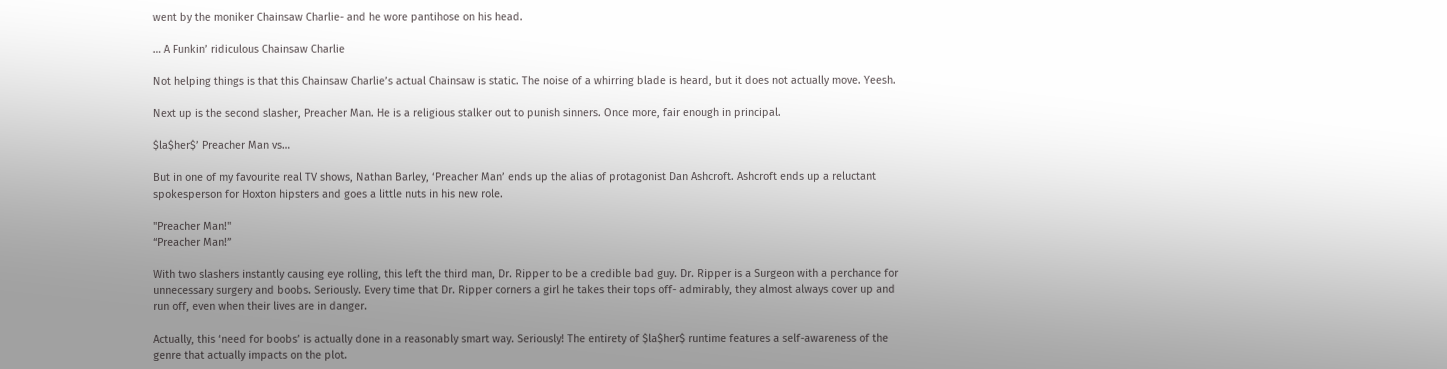went by the moniker Chainsaw Charlie- and he wore pantihose on his head.

… A Funkin’ ridiculous Chainsaw Charlie

Not helping things is that this Chainsaw Charlie’s actual Chainsaw is static. The noise of a whirring blade is heard, but it does not actually move. Yeesh.

Next up is the second slasher, Preacher Man. He is a religious stalker out to punish sinners. Once more, fair enough in principal.

$la$her$’ Preacher Man vs…

But in one of my favourite real TV shows, Nathan Barley, ‘Preacher Man’ ends up the alias of protagonist Dan Ashcroft. Ashcroft ends up a reluctant spokesperson for Hoxton hipsters and goes a little nuts in his new role.

"Preacher Man!"
“Preacher Man!”

With two slashers instantly causing eye rolling, this left the third man, Dr. Ripper to be a credible bad guy. Dr. Ripper is a Surgeon with a perchance for unnecessary surgery and boobs. Seriously. Every time that Dr. Ripper corners a girl he takes their tops off- admirably, they almost always cover up and run off, even when their lives are in danger.

Actually, this ‘need for boobs’ is actually done in a reasonably smart way. Seriously! The entirety of $la$her$ runtime features a self-awareness of the genre that actually impacts on the plot.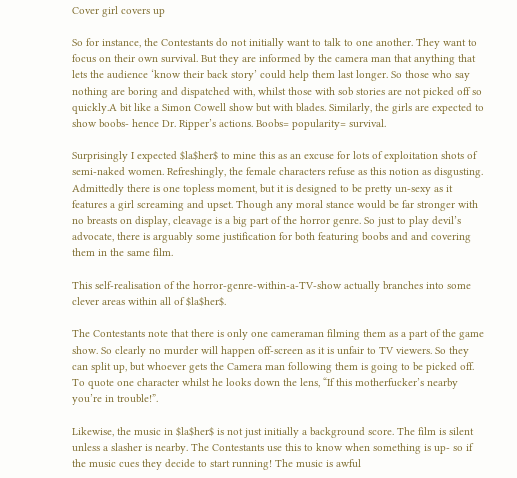Cover girl covers up

So for instance, the Contestants do not initially want to talk to one another. They want to focus on their own survival. But they are informed by the camera man that anything that lets the audience ‘know their back story’ could help them last longer. So those who say nothing are boring and dispatched with, whilst those with sob stories are not picked off so quickly.A bit like a Simon Cowell show but with blades. Similarly, the girls are expected to show boobs- hence Dr. Ripper’s actions. Boobs= popularity= survival.

Surprisingly I expected $la$her$ to mine this as an excuse for lots of exploitation shots of semi-naked women. Refreshingly, the female characters refuse as this notion as disgusting. Admittedly there is one topless moment, but it is designed to be pretty un-sexy as it features a girl screaming and upset. Though any moral stance would be far stronger with no breasts on display, cleavage is a big part of the horror genre. So just to play devil’s advocate, there is arguably some justification for both featuring boobs and and covering them in the same film.

This self-realisation of the horror-genre-within-a-TV-show actually branches into some clever areas within all of $la$her$.

The Contestants note that there is only one cameraman filming them as a part of the game show. So clearly no murder will happen off-screen as it is unfair to TV viewers. So they can split up, but whoever gets the Camera man following them is going to be picked off. To quote one character whilst he looks down the lens, “If this motherfucker’s nearby you’re in trouble!”.

Likewise, the music in $la$her$ is not just initially a background score. The film is silent unless a slasher is nearby. The Contestants use this to know when something is up- so if the music cues they decide to start running! The music is awful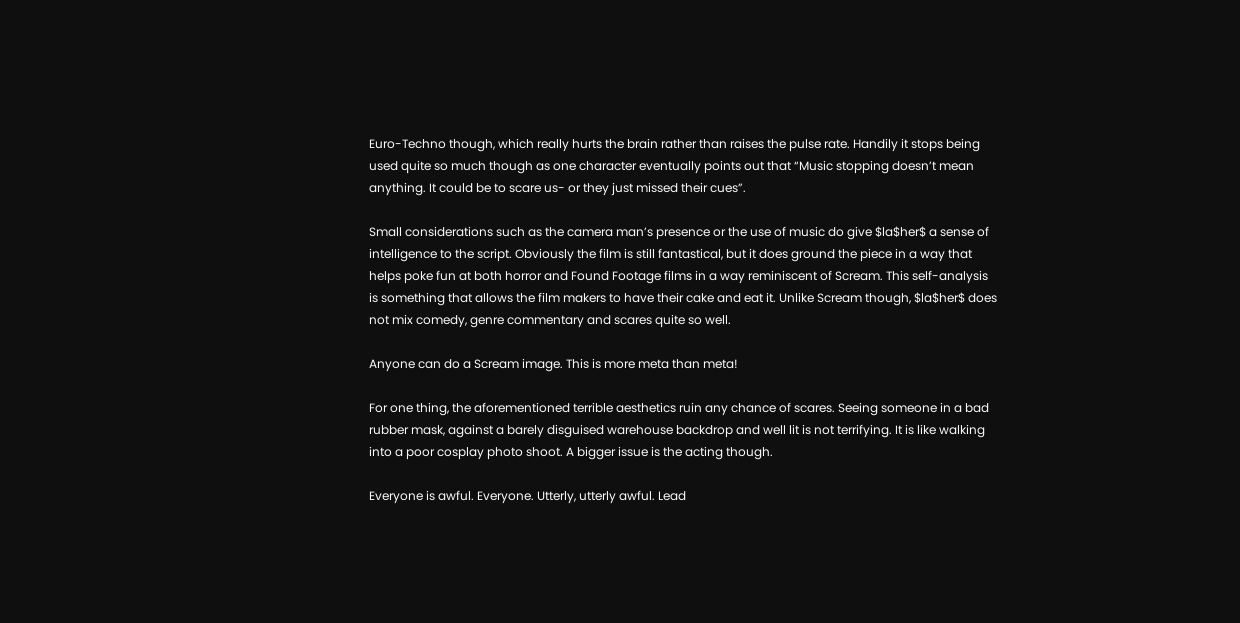Euro-Techno though, which really hurts the brain rather than raises the pulse rate. Handily it stops being used quite so much though as one character eventually points out that “Music stopping doesn’t mean anything. It could be to scare us- or they just missed their cues”.

Small considerations such as the camera man’s presence or the use of music do give $la$her$ a sense of intelligence to the script. Obviously the film is still fantastical, but it does ground the piece in a way that helps poke fun at both horror and Found Footage films in a way reminiscent of Scream. This self-analysis is something that allows the film makers to have their cake and eat it. Unlike Scream though, $la$her$ does not mix comedy, genre commentary and scares quite so well.

Anyone can do a Scream image. This is more meta than meta!

For one thing, the aforementioned terrible aesthetics ruin any chance of scares. Seeing someone in a bad rubber mask, against a barely disguised warehouse backdrop and well lit is not terrifying. It is like walking into a poor cosplay photo shoot. A bigger issue is the acting though.

Everyone is awful. Everyone. Utterly, utterly awful. Lead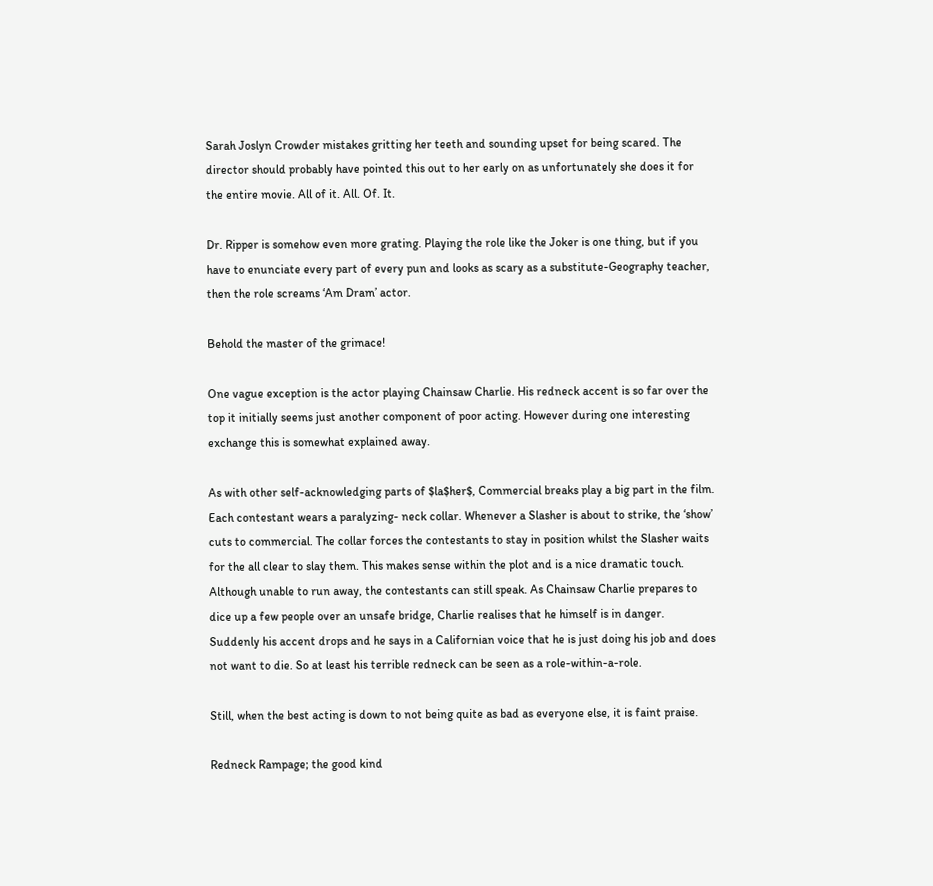Sarah Joslyn Crowder mistakes gritting her teeth and sounding upset for being scared. The director should probably have pointed this out to her early on as unfortunately she does it for the entire movie. All of it. All. Of. It.

Dr. Ripper is somehow even more grating. Playing the role like the Joker is one thing, but if you have to enunciate every part of every pun and looks as scary as a substitute-Geography teacher, then the role screams ‘Am Dram’ actor.

Behold the master of the grimace!

One vague exception is the actor playing Chainsaw Charlie. His redneck accent is so far over the top it initially seems just another component of poor acting. However during one interesting exchange this is somewhat explained away.

As with other self-acknowledging parts of $la$her$, Commercial breaks play a big part in the film. Each contestant wears a paralyzing- neck collar. Whenever a Slasher is about to strike, the ‘show’ cuts to commercial. The collar forces the contestants to stay in position whilst the Slasher waits for the all clear to slay them. This makes sense within the plot and is a nice dramatic touch. Although unable to run away, the contestants can still speak. As Chainsaw Charlie prepares to dice up a few people over an unsafe bridge, Charlie realises that he himself is in danger. Suddenly his accent drops and he says in a Californian voice that he is just doing his job and does not want to die. So at least his terrible redneck can be seen as a role-within-a-role.

Still, when the best acting is down to not being quite as bad as everyone else, it is faint praise.

Redneck Rampage; the good kind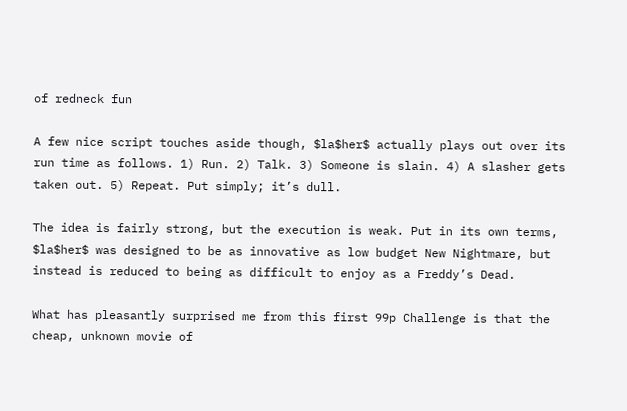of redneck fun

A few nice script touches aside though, $la$her$ actually plays out over its run time as follows. 1) Run. 2) Talk. 3) Someone is slain. 4) A slasher gets taken out. 5) Repeat. Put simply; it’s dull.

The idea is fairly strong, but the execution is weak. Put in its own terms, $la$her$ was designed to be as innovative as low budget New Nightmare, but instead is reduced to being as difficult to enjoy as a Freddy’s Dead.

What has pleasantly surprised me from this first 99p Challenge is that the cheap, unknown movie of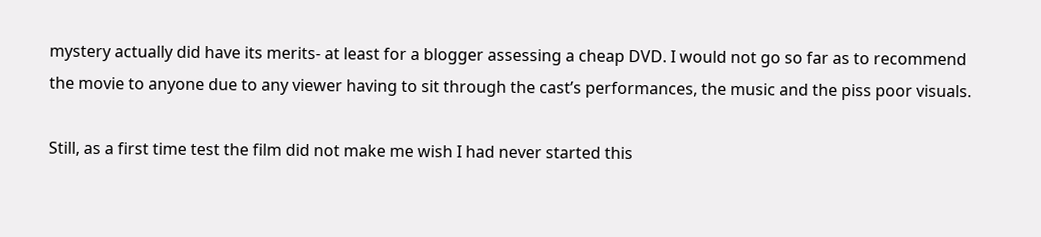mystery actually did have its merits- at least for a blogger assessing a cheap DVD. I would not go so far as to recommend the movie to anyone due to any viewer having to sit through the cast’s performances, the music and the piss poor visuals.

Still, as a first time test the film did not make me wish I had never started this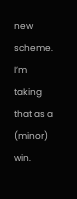new scheme. I’m taking that as a (minor) win.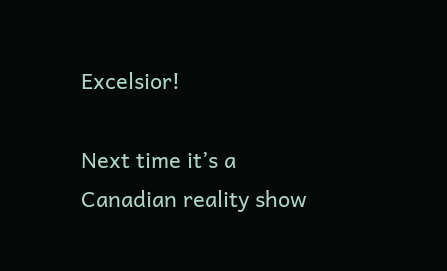Excelsior!

Next time it’s a Canadian reality show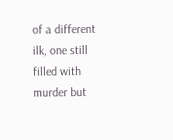of a different ilk, one still filled with murder but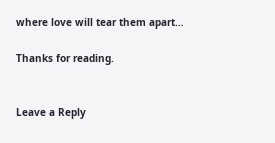where love will tear them apart…

Thanks for reading.


Leave a Reply